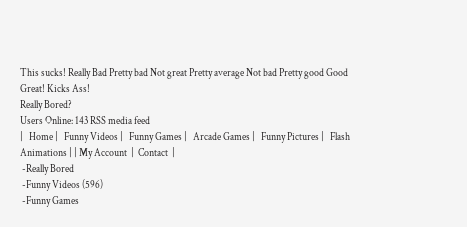This sucks! Really Bad Pretty bad Not great Pretty average Not bad Pretty good Good Great! Kicks Ass!
Really Bored?
Users Online: 143 RSS media feed
|   Home |   Funny Videos |   Funny Games |   Arcade Games |   Funny Pictures |   Flash Animations | | My Account  |  Contact  |
 -Really Bored
 -Funny Videos (596)
 -Funny Games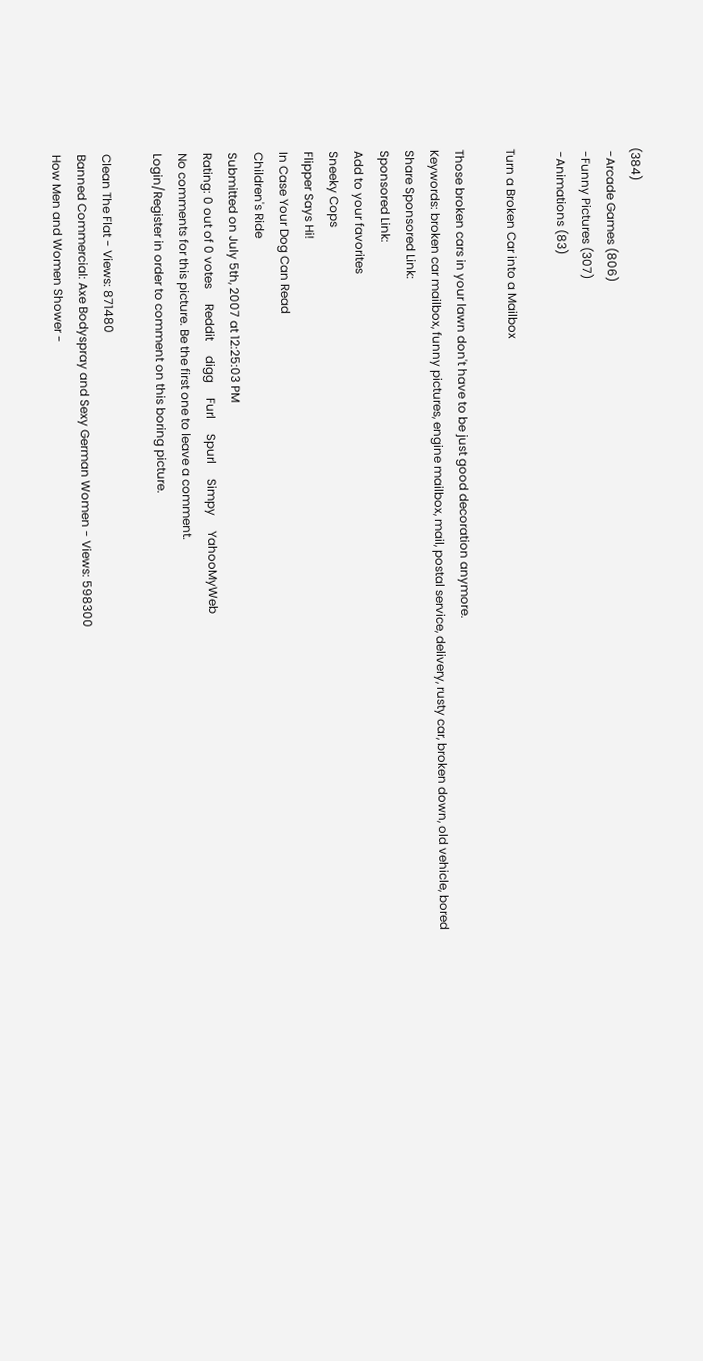(384)
 -Arcade Games (806)
 -Funny Pictures (307)
 -Animations (83)

Turn a Broken Car into a Mailbox

Those broken cars in your lawn don't have to be just good decoration anymore.
Keywords: broken car mailbox, funny pictures, engine mailbox, mail, postal service, delivery, rusty car, broken down, old vehicle, bored
Share Sponsored Link:
Sponsored Link:
Add to your favorites
Sneeky Cops
Flipper Says Hi!
In Case Your Dog Can Read
Children's Ride
Submitted on July 5th, 2007 at 12:25:03 PM
Rating: 0 out of 0 votes     Reddit     digg     Furl     Spurl     Simpy     YahooMyWeb
No comments for this picture. Be the first one to leave a comment.
Login/Register in order to comment on this boring picture.

Clean The Flat - Views: 871480
Banned Commercial: Axe Bodyspray and Sexy German Women - Views: 598300
How Men and Women Shower -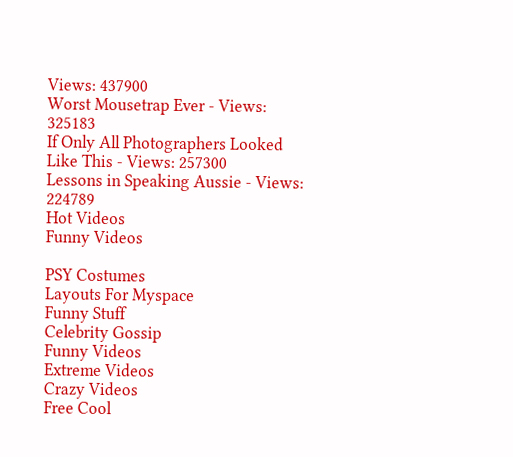Views: 437900
Worst Mousetrap Ever - Views: 325183
If Only All Photographers Looked Like This - Views: 257300
Lessons in Speaking Aussie - Views: 224789
Hot Videos
Funny Videos

PSY Costumes
Layouts For Myspace
Funny Stuff
Celebrity Gossip
Funny Videos
Extreme Videos
Crazy Videos
Free Cool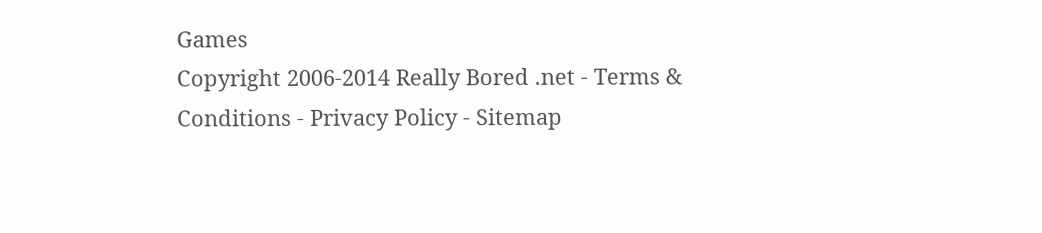Games
Copyright 2006-2014 Really Bored .net - Terms & Conditions - Privacy Policy - Sitemap